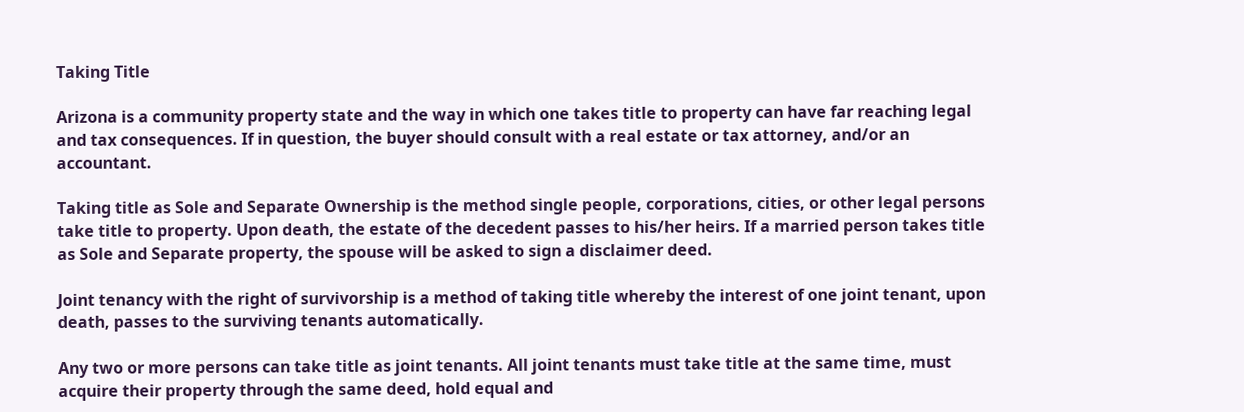Taking Title

Arizona is a community property state and the way in which one takes title to property can have far reaching legal and tax consequences. If in question, the buyer should consult with a real estate or tax attorney, and/or an accountant.

Taking title as Sole and Separate Ownership is the method single people, corporations, cities, or other legal persons take title to property. Upon death, the estate of the decedent passes to his/her heirs. If a married person takes title as Sole and Separate property, the spouse will be asked to sign a disclaimer deed.

Joint tenancy with the right of survivorship is a method of taking title whereby the interest of one joint tenant, upon death, passes to the surviving tenants automatically.

Any two or more persons can take title as joint tenants. All joint tenants must take title at the same time, must acquire their property through the same deed, hold equal and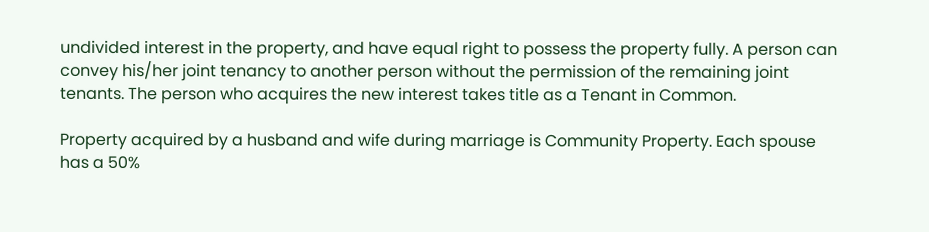undivided interest in the property, and have equal right to possess the property fully. A person can convey his/her joint tenancy to another person without the permission of the remaining joint tenants. The person who acquires the new interest takes title as a Tenant in Common.

Property acquired by a husband and wife during marriage is Community Property. Each spouse has a 50%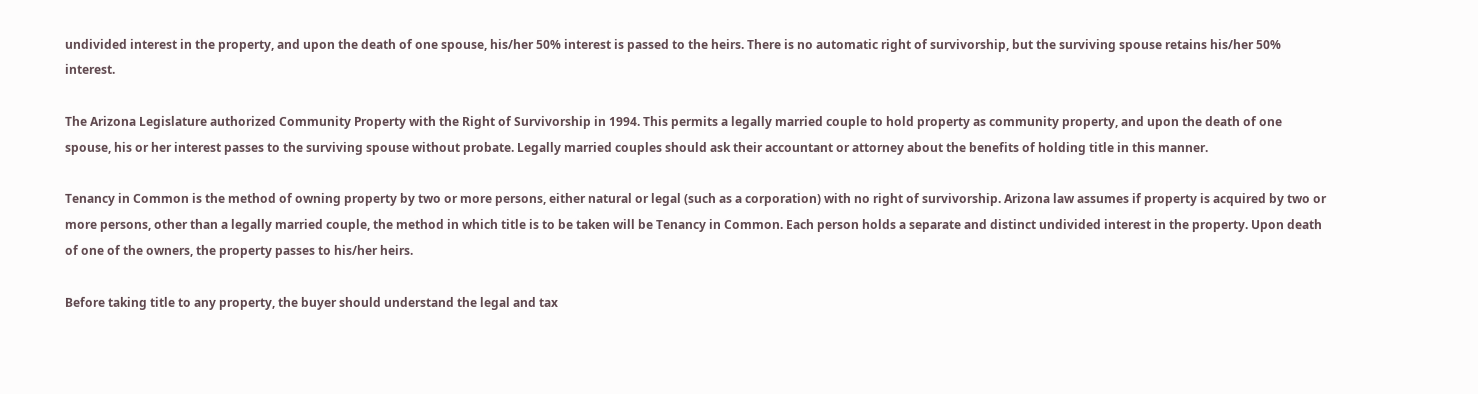undivided interest in the property, and upon the death of one spouse, his/her 50% interest is passed to the heirs. There is no automatic right of survivorship, but the surviving spouse retains his/her 50% interest.

The Arizona Legislature authorized Community Property with the Right of Survivorship in 1994. This permits a legally married couple to hold property as community property, and upon the death of one spouse, his or her interest passes to the surviving spouse without probate. Legally married couples should ask their accountant or attorney about the benefits of holding title in this manner.

Tenancy in Common is the method of owning property by two or more persons, either natural or legal (such as a corporation) with no right of survivorship. Arizona law assumes if property is acquired by two or more persons, other than a legally married couple, the method in which title is to be taken will be Tenancy in Common. Each person holds a separate and distinct undivided interest in the property. Upon death of one of the owners, the property passes to his/her heirs.

Before taking title to any property, the buyer should understand the legal and tax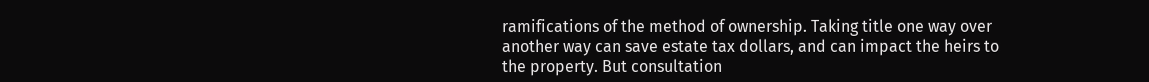ramifications of the method of ownership. Taking title one way over another way can save estate tax dollars, and can impact the heirs to the property. But consultation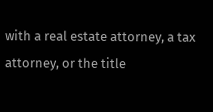with a real estate attorney, a tax attorney, or the title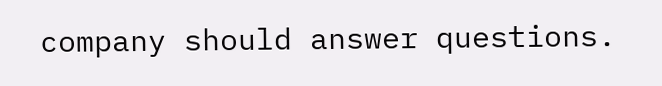company should answer questions.